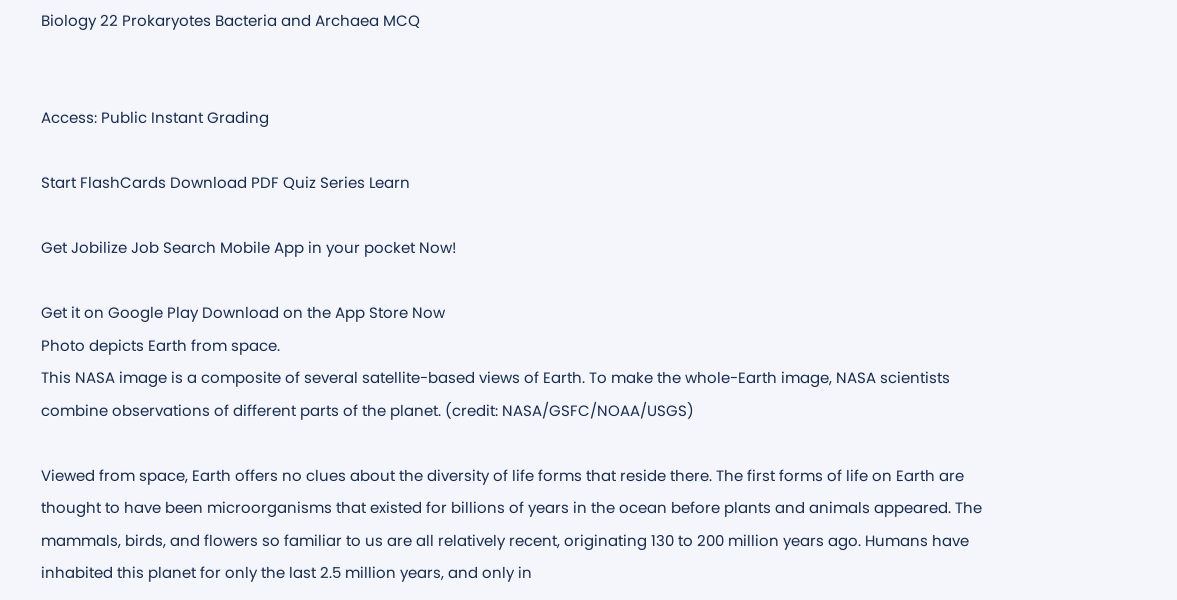Biology 22 Prokaryotes Bacteria and Archaea MCQ


Access: Public Instant Grading

Start FlashCards Download PDF Quiz Series Learn

Get Jobilize Job Search Mobile App in your pocket Now!

Get it on Google Play Download on the App Store Now
Photo depicts Earth from space.
This NASA image is a composite of several satellite-based views of Earth. To make the whole-Earth image, NASA scientists combine observations of different parts of the planet. (credit: NASA/GSFC/NOAA/USGS)

Viewed from space, Earth offers no clues about the diversity of life forms that reside there. The first forms of life on Earth are thought to have been microorganisms that existed for billions of years in the ocean before plants and animals appeared. The mammals, birds, and flowers so familiar to us are all relatively recent, originating 130 to 200 million years ago. Humans have inhabited this planet for only the last 2.5 million years, and only in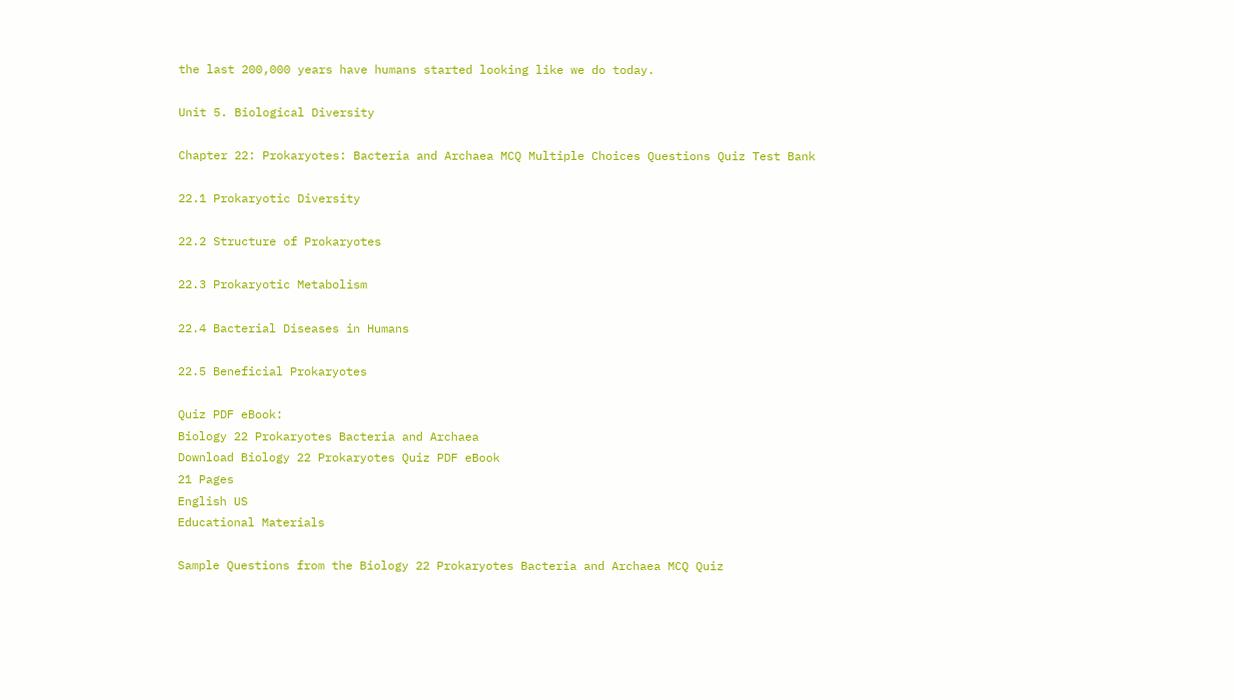the last 200,000 years have humans started looking like we do today.

Unit 5. Biological Diversity

Chapter 22: Prokaryotes: Bacteria and Archaea MCQ Multiple Choices Questions Quiz Test Bank

22.1 Prokaryotic Diversity

22.2 Structure of Prokaryotes

22.3 Prokaryotic Metabolism

22.4 Bacterial Diseases in Humans

22.5 Beneficial Prokaryotes

Quiz PDF eBook:
Biology 22 Prokaryotes Bacteria and Archaea
Download Biology 22 Prokaryotes Quiz PDF eBook
21 Pages
English US
Educational Materials

Sample Questions from the Biology 22 Prokaryotes Bacteria and Archaea MCQ Quiz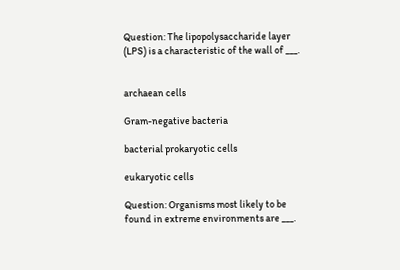Question: The lipopolysaccharide layer (LPS) is a characteristic of the wall of ___.


archaean cells

Gram-negative bacteria

bacterial prokaryotic cells

eukaryotic cells

Question: Organisms most likely to be found in extreme environments are ___.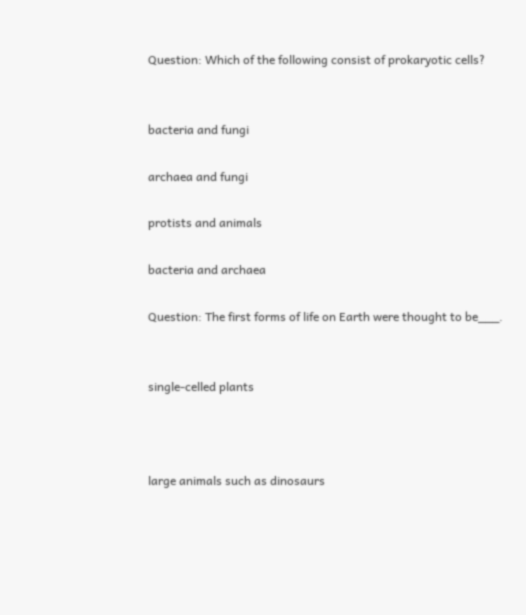Question: Which of the following consist of prokaryotic cells?


bacteria and fungi

archaea and fungi

protists and animals

bacteria and archaea

Question: The first forms of life on Earth were thought to be___.


single-celled plants



large animals such as dinosaurs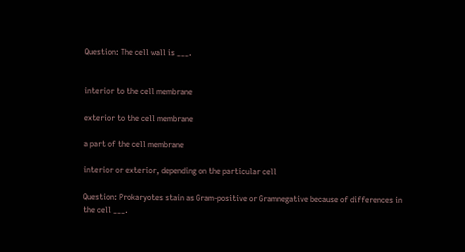Question: The cell wall is ___.


interior to the cell membrane

exterior to the cell membrane

a part of the cell membrane

interior or exterior, depending on the particular cell

Question: Prokaryotes stain as Gram-positive or Gramnegative because of differences in the cell ___.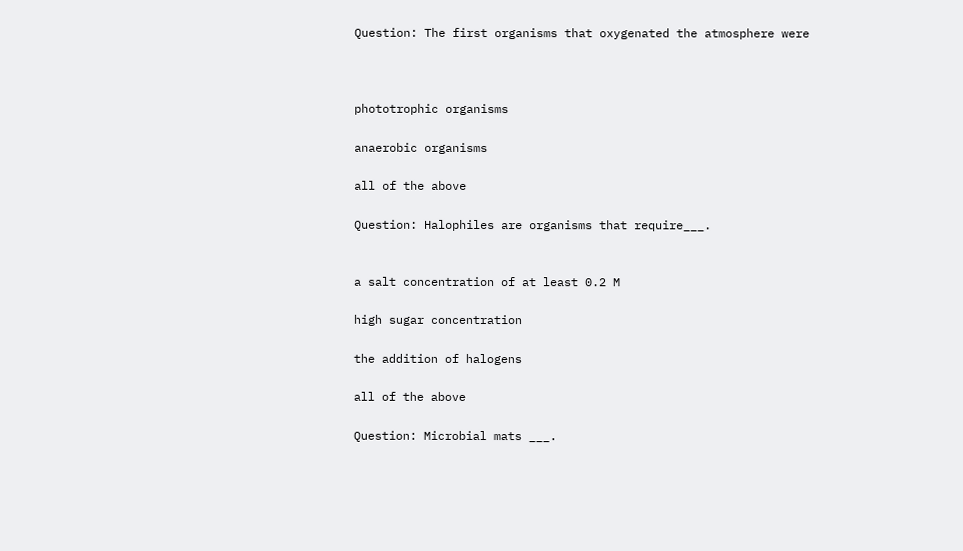Question: The first organisms that oxygenated the atmosphere were



phototrophic organisms

anaerobic organisms

all of the above

Question: Halophiles are organisms that require___.


a salt concentration of at least 0.2 M

high sugar concentration

the addition of halogens

all of the above

Question: Microbial mats ___.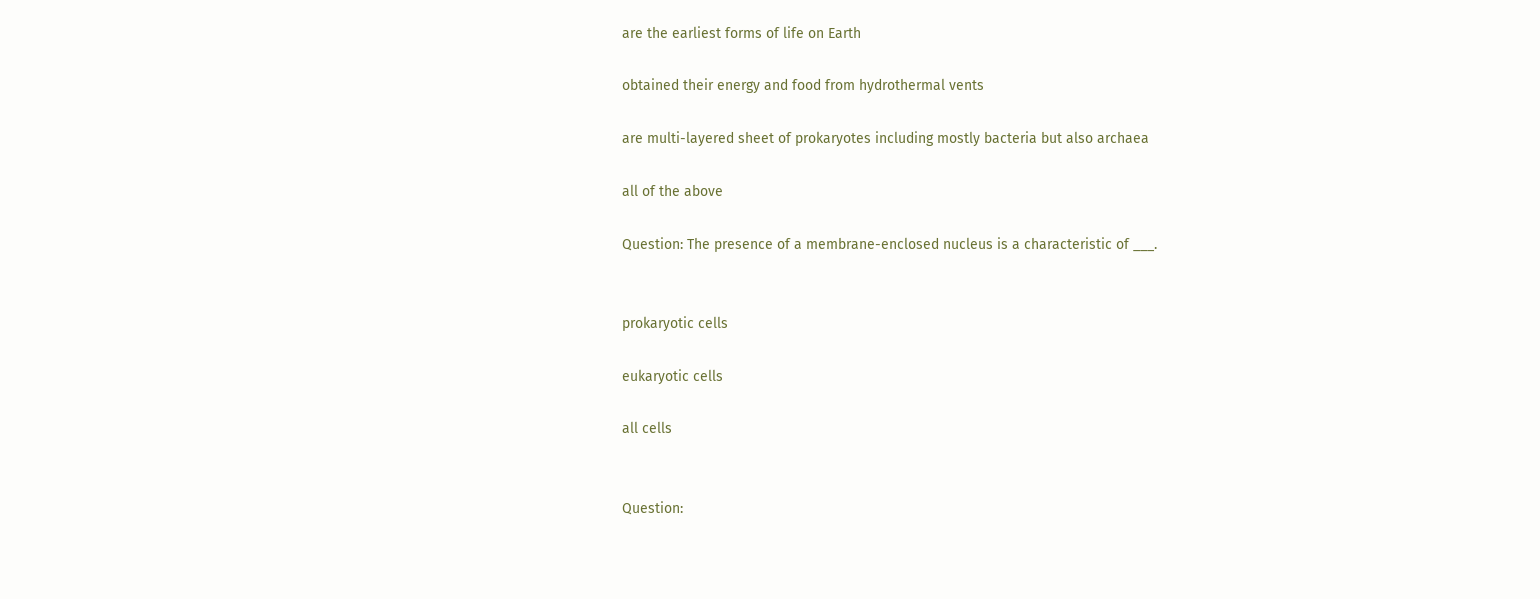are the earliest forms of life on Earth

obtained their energy and food from hydrothermal vents

are multi-layered sheet of prokaryotes including mostly bacteria but also archaea

all of the above

Question: The presence of a membrane-enclosed nucleus is a characteristic of ___.


prokaryotic cells

eukaryotic cells

all cells


Question: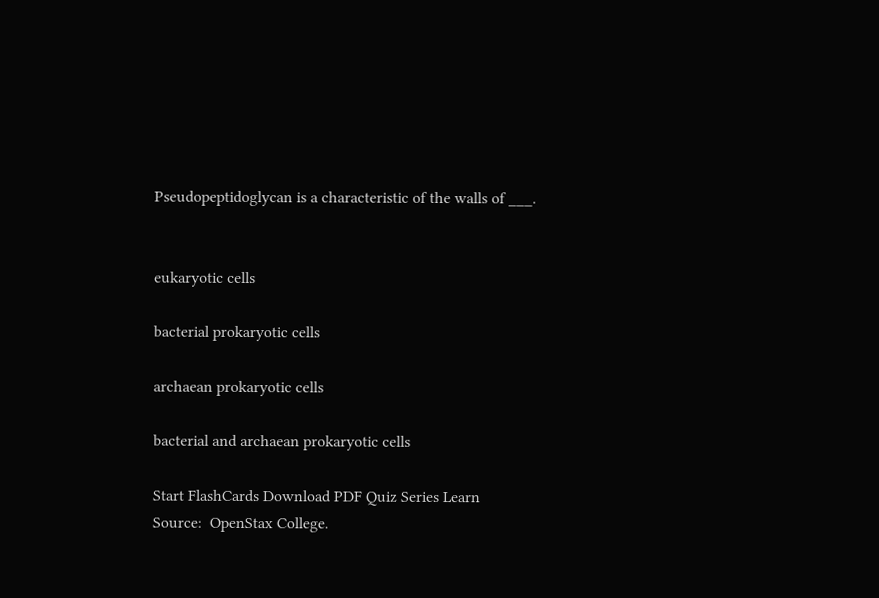Pseudopeptidoglycan is a characteristic of the walls of ___.


eukaryotic cells

bacterial prokaryotic cells

archaean prokaryotic cells

bacterial and archaean prokaryotic cells

Start FlashCards Download PDF Quiz Series Learn
Source:  OpenStax College.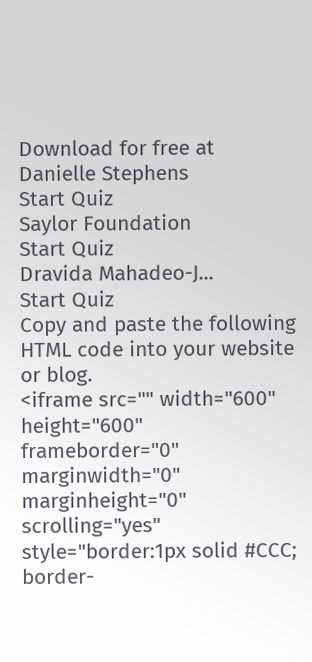Download for free at
Danielle Stephens
Start Quiz
Saylor Foundation
Start Quiz
Dravida Mahadeo-J...
Start Quiz
Copy and paste the following HTML code into your website or blog.
<iframe src="" width="600" height="600" frameborder="0" marginwidth="0" marginheight="0" scrolling="yes" style="border:1px solid #CCC; border-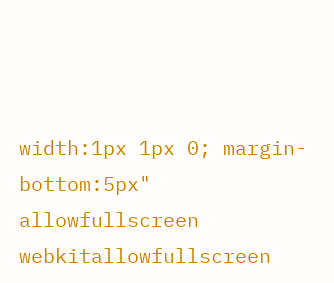width:1px 1px 0; margin-bottom:5px" allowfullscreen webkitallowfullscreen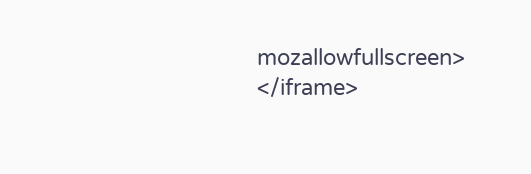mozallowfullscreen> </iframe>